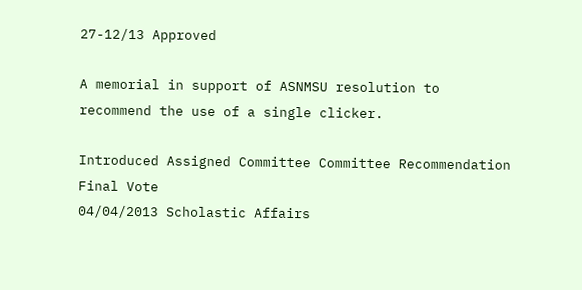27-12/13 Approved

A memorial in support of ASNMSU resolution to recommend the use of a single clicker.

Introduced Assigned Committee Committee Recommendation  Final Vote
04/04/2013 Scholastic Affairs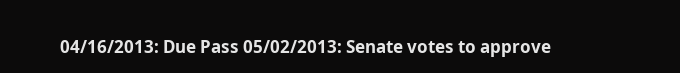04/16/2013: Due Pass 05/02/2013: Senate votes to approve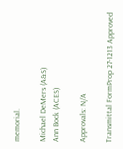memorial.

Michael DeMers (A&S)
Ann Bock (ACES)

Approvals: N/A

Transmittal FormProp 27-1213 Approved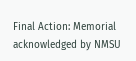Final Action: Memorial acknowledged by NMSU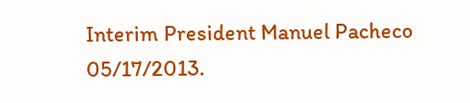Interim President Manuel Pacheco 05/17/2013.